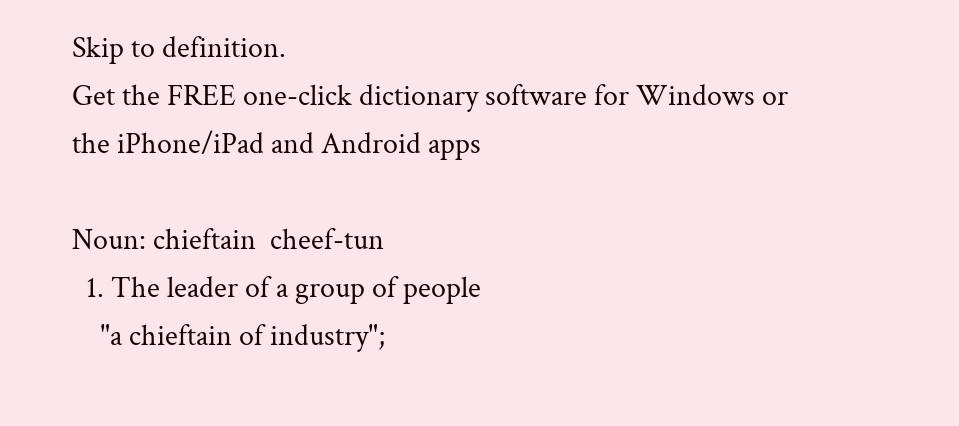Skip to definition.
Get the FREE one-click dictionary software for Windows or the iPhone/iPad and Android apps

Noun: chieftain  cheef-tun
  1. The leader of a group of people
    "a chieftain of industry";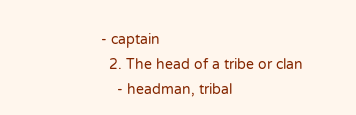- captain
  2. The head of a tribe or clan
    - headman, tribal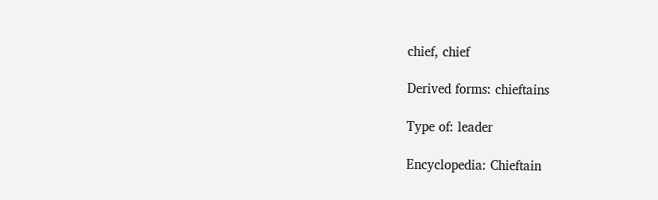chief, chief

Derived forms: chieftains

Type of: leader

Encyclopedia: Chieftain